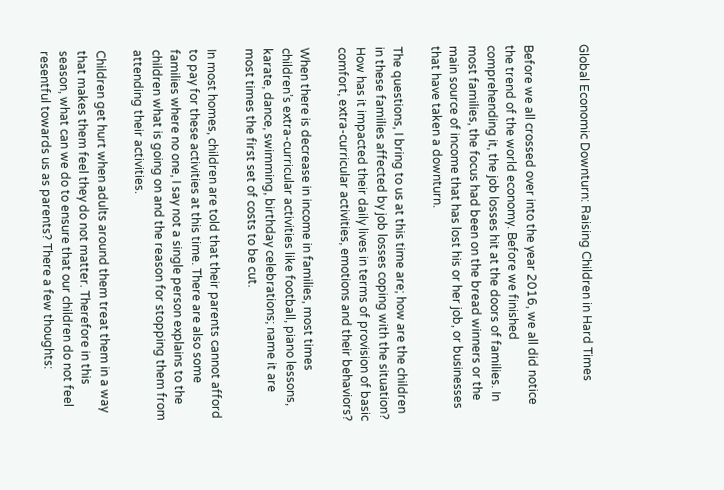Global Economic Downturn: Raising Children in Hard Times


Before we all crossed over into the year 2016, we all did notice the trend of the world economy. Before we finished comprehending it, the job losses hit at the doors of families. In most families, the focus had been on the bread winners or the main source of income that has lost his or her job, or businesses that have taken a downturn.

The questions, I bring to us at this time are; how are the children in these families affected by job losses coping with the situation? How has it impacted their daily lives in terms of provision of basic comfort, extra-curricular activities, emotions and their behaviors?

When there is decrease in income in families, most times children’s extra-curricular activities like football, piano lessons, karate, dance, swimming, birthday celebrations; name it are most times the first set of costs to be cut.

In most homes, children are told that their parents cannot afford to pay for these activities at this time. There are also some families where no one, I say not a single person explains to the children what is going on and the reason for stopping them from attending their activities.

Children get hurt when adults around them treat them in a way that makes them feel they do not matter. Therefore in this season, what can we do to ensure that our children do not feel resentful towards us as parents? There a few thoughts: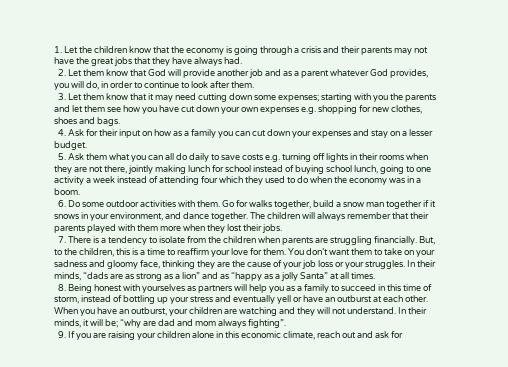1. Let the children know that the economy is going through a crisis and their parents may not have the great jobs that they have always had.
  2. Let them know that God will provide another job and as a parent whatever God provides, you will do, in order to continue to look after them.
  3. Let them know that it may need cutting down some expenses; starting with you the parents and let them see how you have cut down your own expenses e.g. shopping for new clothes, shoes and bags.
  4. Ask for their input on how as a family you can cut down your expenses and stay on a lesser budget.
  5. Ask them what you can all do daily to save costs e.g. turning off lights in their rooms when they are not there, jointly making lunch for school instead of buying school lunch, going to one activity a week instead of attending four which they used to do when the economy was in a boom.
  6. Do some outdoor activities with them. Go for walks together, build a snow man together if it snows in your environment, and dance together. The children will always remember that their parents played with them more when they lost their jobs.
  7. There is a tendency to isolate from the children when parents are struggling financially. But, to the children, this is a time to reaffirm your love for them. You don’t want them to take on your sadness and gloomy face, thinking they are the cause of your job loss or your struggles. In their minds, “dads are as strong as a lion” and as “happy as a jolly Santa” at all times.
  8. Being honest with yourselves as partners will help you as a family to succeed in this time of storm, instead of bottling up your stress and eventually yell or have an outburst at each other. When you have an outburst, your children are watching and they will not understand. In their minds, it will be; “why are dad and mom always fighting”.
  9. If you are raising your children alone in this economic climate, reach out and ask for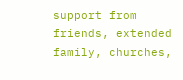support from friends, extended family, churches,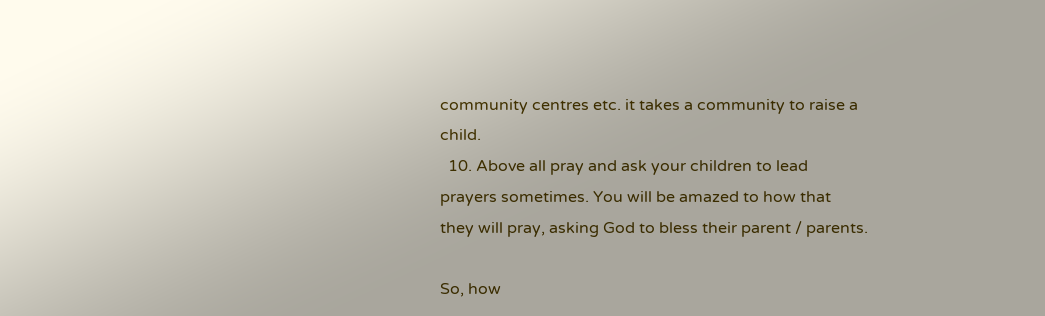community centres etc. it takes a community to raise a child.
  10. Above all pray and ask your children to lead prayers sometimes. You will be amazed to how that they will pray, asking God to bless their parent / parents.

So, how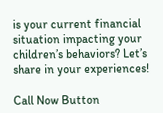is your current financial situation impacting your children’s behaviors? Let’s share in your experiences!

Call Now Button